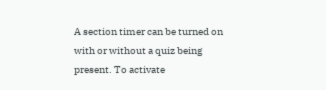A section timer can be turned on with or without a quiz being present. To activate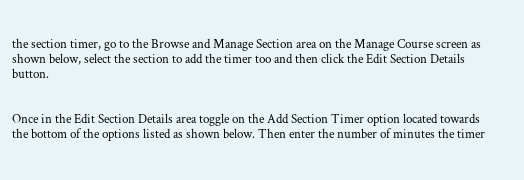the section timer, go to the Browse and Manage Section area on the Manage Course screen as shown below, select the section to add the timer too and then click the Edit Section Details button.


Once in the Edit Section Details area toggle on the Add Section Timer option located towards the bottom of the options listed as shown below. Then enter the number of minutes the timer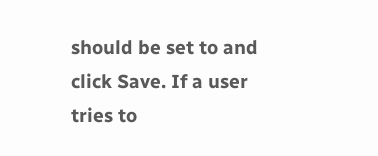should be set to and click Save. If a user tries to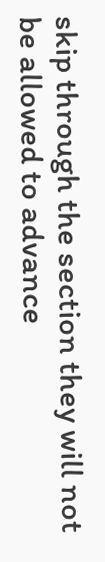skip through the section they will not be allowed to advance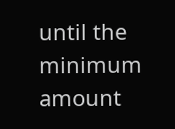until the minimum amount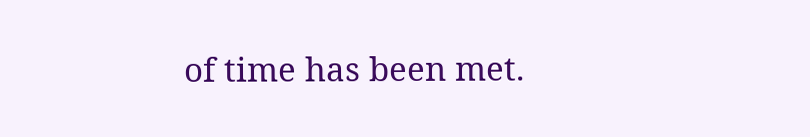of time has been met.